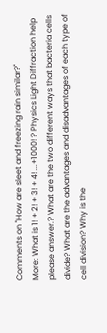Comments on "How are sleet and freezing rain similar?"
More: What is 1! + 2! + 3! + 4! ...+1000! ? Physics Light Diffraction help please answer.? What are the two different ways that bacteria cells divide? What are the advantages and disadvantages of each type of cell division? Why is the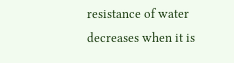resistance of water decreases when it is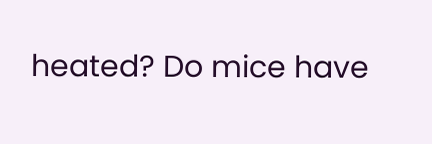heated? Do mice have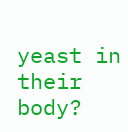yeast in their body?